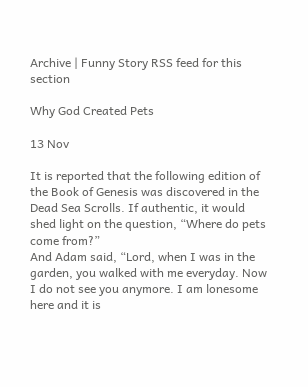Archive | Funny Story RSS feed for this section

Why God Created Pets

13 Nov

It is reported that the following edition of the Book of Genesis was discovered in the Dead Sea Scrolls. If authentic, it would shed light on the question, “Where do pets come from?”
And Adam said, “Lord, when I was in the garden, you walked with me everyday. Now I do not see you anymore. I am lonesome here and it is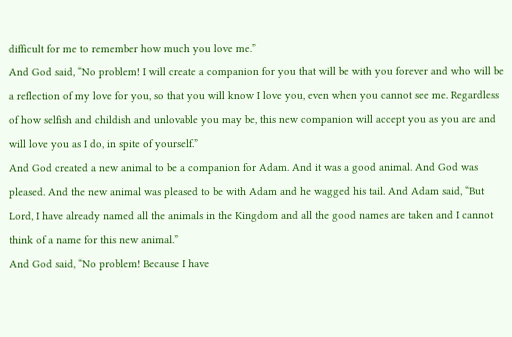difficult for me to remember how much you love me.”
And God said, “No problem! I will create a companion for you that will be with you forever and who will be a reflection of my love for you, so that you will know I love you, even when you cannot see me. Regardless of how selfish and childish and unlovable you may be, this new companion will accept you as you are and will love you as I do, in spite of yourself.”
And God created a new animal to be a companion for Adam. And it was a good animal. And God was pleased. And the new animal was pleased to be with Adam and he wagged his tail. And Adam said, “But Lord, I have already named all the animals in the Kingdom and all the good names are taken and I cannot think of a name for this new animal.”
And God said, “No problem! Because I have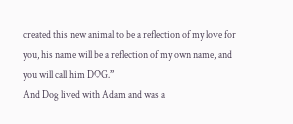created this new animal to be a reflection of my love for you, his name will be a reflection of my own name, and you will call him DOG.”
And Dog lived with Adam and was a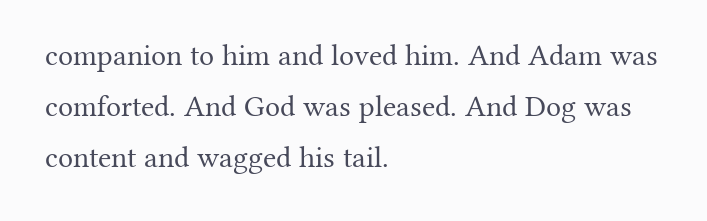companion to him and loved him. And Adam was comforted. And God was pleased. And Dog was content and wagged his tail.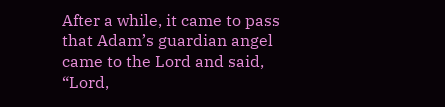After a while, it came to pass that Adam’s guardian angel came to the Lord and said, “Lord,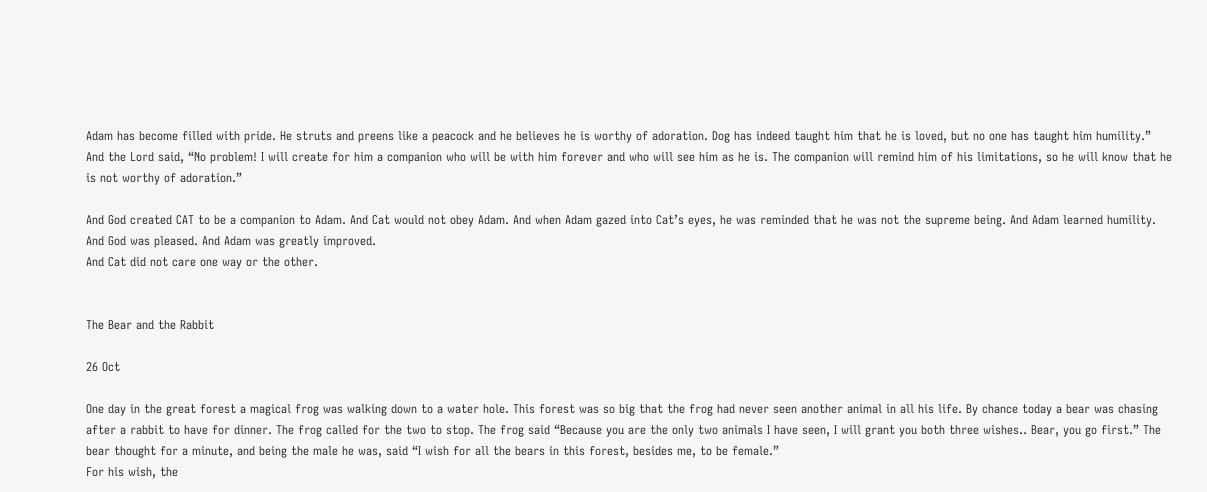Adam has become filled with pride. He struts and preens like a peacock and he believes he is worthy of adoration. Dog has indeed taught him that he is loved, but no one has taught him humility.”
And the Lord said, “No problem! I will create for him a companion who will be with him forever and who will see him as he is. The companion will remind him of his limitations, so he will know that he is not worthy of adoration.”

And God created CAT to be a companion to Adam. And Cat would not obey Adam. And when Adam gazed into Cat’s eyes, he was reminded that he was not the supreme being. And Adam learned humility.
And God was pleased. And Adam was greatly improved.
And Cat did not care one way or the other.


The Bear and the Rabbit

26 Oct

One day in the great forest a magical frog was walking down to a water hole. This forest was so big that the frog had never seen another animal in all his life. By chance today a bear was chasing after a rabbit to have for dinner. The frog called for the two to stop. The frog said “Because you are the only two animals I have seen, I will grant you both three wishes.. Bear, you go first.” The bear thought for a minute, and being the male he was, said “I wish for all the bears in this forest, besides me, to be female.”
For his wish, the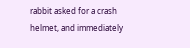rabbit asked for a crash helmet, and immediately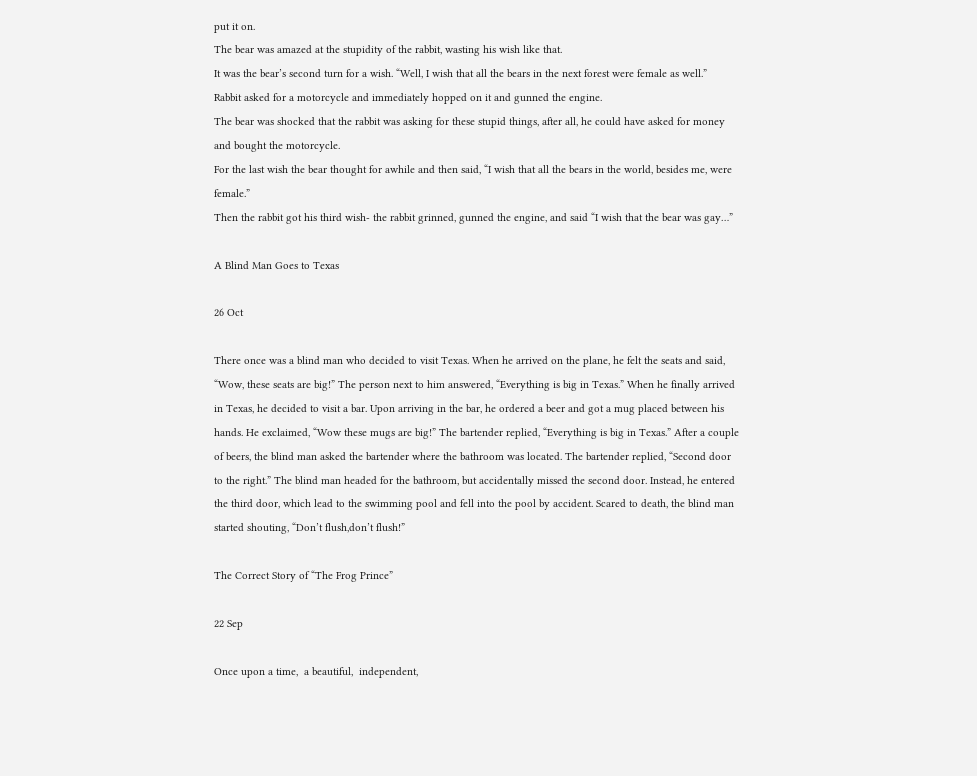put it on.
The bear was amazed at the stupidity of the rabbit, wasting his wish like that.
It was the bear’s second turn for a wish. “Well, I wish that all the bears in the next forest were female as well.”
Rabbit asked for a motorcycle and immediately hopped on it and gunned the engine.
The bear was shocked that the rabbit was asking for these stupid things, after all, he could have asked for money and bought the motorcycle.
For the last wish the bear thought for awhile and then said, “I wish that all the bears in the world, besides me, were female.”
Then the rabbit got his third wish- the rabbit grinned, gunned the engine, and said “I wish that the bear was gay…”

A Blind Man Goes to Texas

26 Oct

There once was a blind man who decided to visit Texas. When he arrived on the plane, he felt the seats and said, “Wow, these seats are big!” The person next to him answered, “Everything is big in Texas.” When he finally arrived in Texas, he decided to visit a bar. Upon arriving in the bar, he ordered a beer and got a mug placed between his hands. He exclaimed, “Wow these mugs are big!” The bartender replied, “Everything is big in Texas.” After a couple of beers, the blind man asked the bartender where the bathroom was located. The bartender replied, “Second door to the right.” The blind man headed for the bathroom, but accidentally missed the second door. Instead, he entered the third door, which lead to the swimming pool and fell into the pool by accident. Scared to death, the blind man started shouting, “Don’t flush,don’t flush!”

The Correct Story of “The Frog Prince”

22 Sep

Once upon a time,  a beautiful,  independent,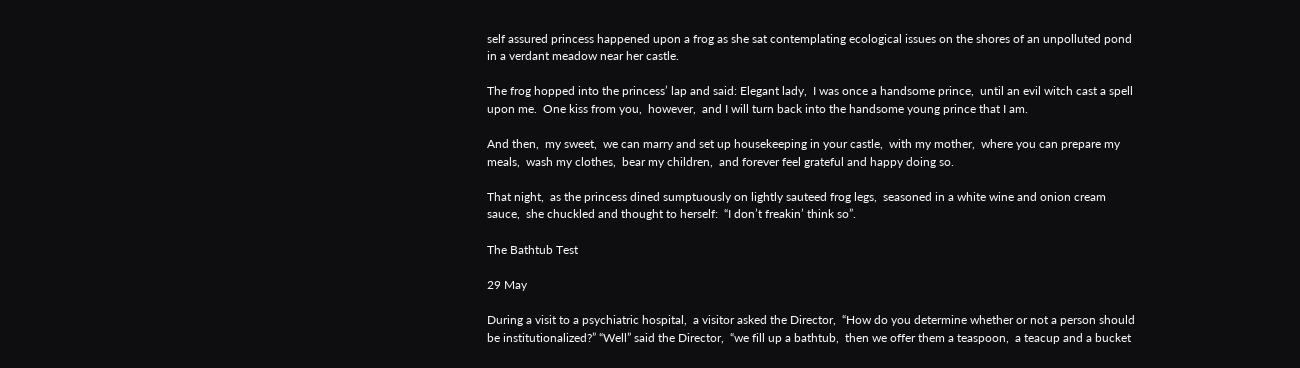self assured princess happened upon a frog as she sat contemplating ecological issues on the shores of an unpolluted pond in a verdant meadow near her castle.

The frog hopped into the princess’ lap and said: Elegant lady,  I was once a handsome prince,  until an evil witch cast a spell upon me.  One kiss from you,  however,  and I will turn back into the handsome young prince that I am.

And then,  my sweet,  we can marry and set up housekeeping in your castle,  with my mother,  where you can prepare my meals,  wash my clothes,  bear my children,  and forever feel grateful and happy doing so.

That night,  as the princess dined sumptuously on lightly sauteed frog legs,  seasoned in a white wine and onion cream sauce,  she chuckled and thought to herself:  “I don’t freakin’ think so”.

The Bathtub Test

29 May

During a visit to a psychiatric hospital,  a visitor asked the Director,  “How do you determine whether or not a person should be institutionalized?” “Well” said the Director,  “we fill up a bathtub,  then we offer them a teaspoon,  a teacup and a bucket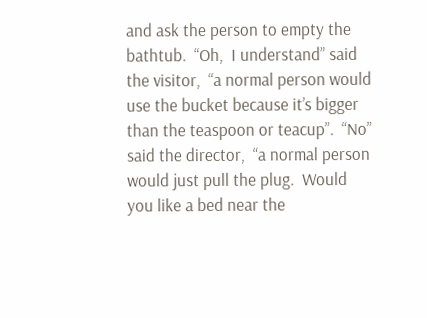and ask the person to empty the bathtub.  “Oh,  I understand” said the visitor,  “a normal person would use the bucket because it’s bigger than the teaspoon or teacup”.  “No”  said the director,  “a normal person would just pull the plug.  Would you like a bed near the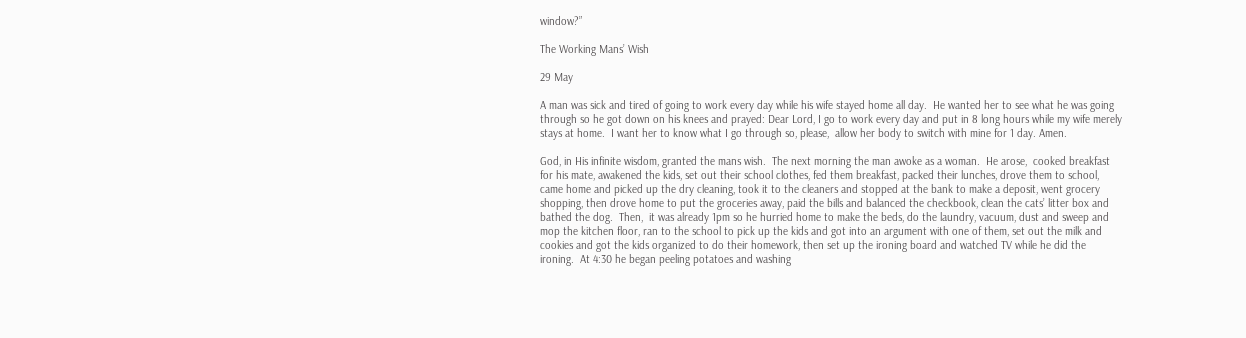window?”

The Working Mans’ Wish

29 May

A man was sick and tired of going to work every day while his wife stayed home all day.  He wanted her to see what he was going through so he got down on his knees and prayed: Dear Lord, I go to work every day and put in 8 long hours while my wife merely stays at home.  I want her to know what I go through so, please,  allow her body to switch with mine for 1 day. Amen.

God, in His infinite wisdom, granted the mans wish.  The next morning the man awoke as a woman.  He arose,  cooked breakfast for his mate, awakened the kids, set out their school clothes, fed them breakfast, packed their lunches, drove them to school, came home and picked up the dry cleaning, took it to the cleaners and stopped at the bank to make a deposit, went grocery shopping, then drove home to put the groceries away, paid the bills and balanced the checkbook, clean the cats’ litter box and bathed the dog.  Then,  it was already 1pm so he hurried home to make the beds, do the laundry, vacuum, dust and sweep and mop the kitchen floor, ran to the school to pick up the kids and got into an argument with one of them, set out the milk and cookies and got the kids organized to do their homework, then set up the ironing board and watched TV while he did the ironing.  At 4:30 he began peeling potatoes and washing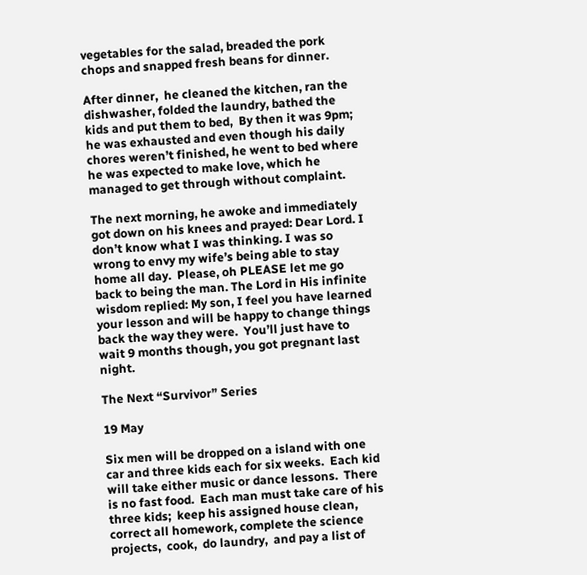vegetables for the salad, breaded the pork chops and snapped fresh beans for dinner.

After dinner,  he cleaned the kitchen, ran the dishwasher, folded the laundry, bathed the kids and put them to bed,  By then it was 9pm; he was exhausted and even though his daily chores weren’t finished, he went to bed where he was expected to make love, which he managed to get through without complaint.

The next morning, he awoke and immediately got down on his knees and prayed: Dear Lord. I don’t know what I was thinking. I was so wrong to envy my wife’s being able to stay home all day.  Please, oh PLEASE let me go back to being the man. The Lord in His infinite wisdom replied: My son, I feel you have learned your lesson and will be happy to change things back the way they were.  You’ll just have to wait 9 months though, you got pregnant last night.

The Next “Survivor” Series

19 May

Six men will be dropped on a island with one car and three kids each for six weeks.  Each kid will take either music or dance lessons.  There is no fast food.  Each man must take care of his three kids;  keep his assigned house clean, correct all homework, complete the science projects,  cook,  do laundry,  and pay a list of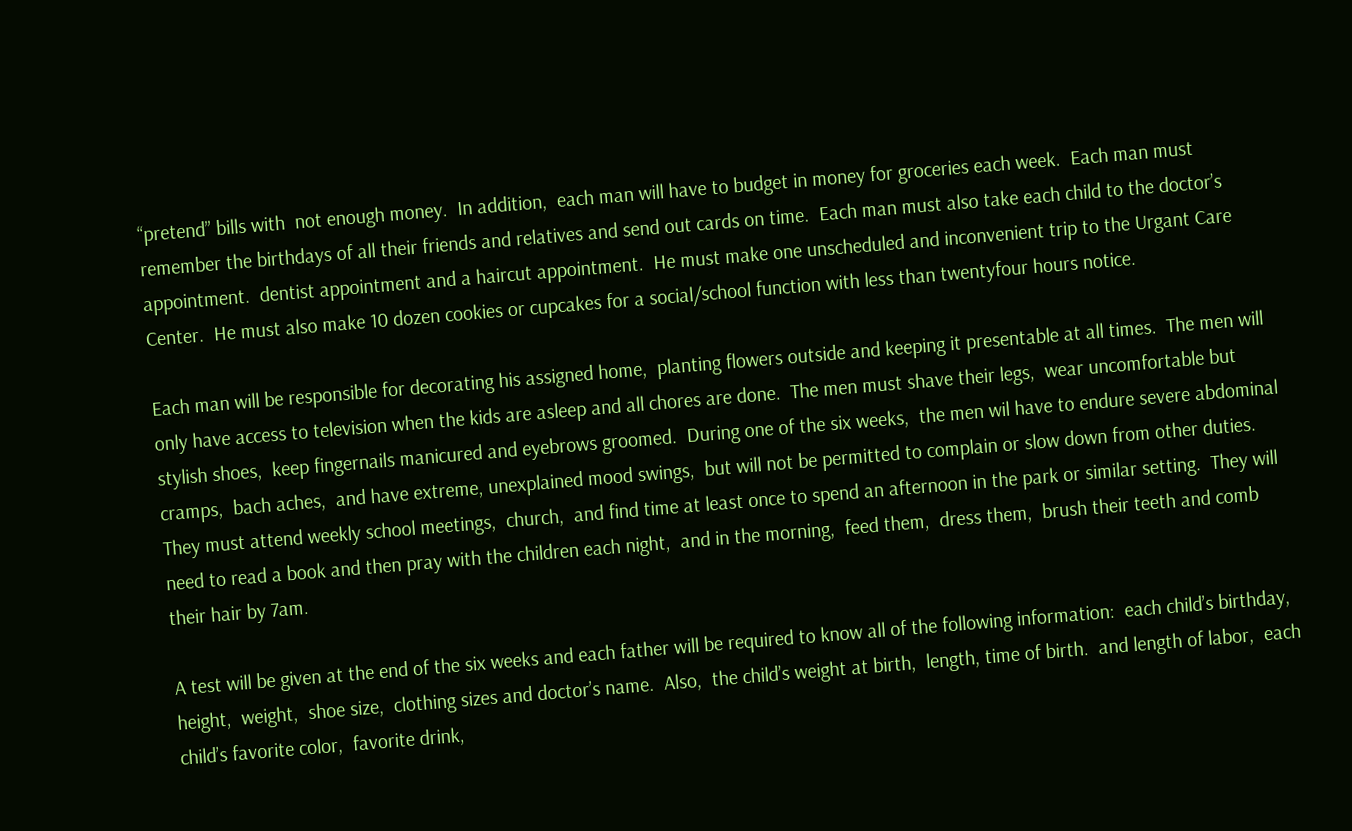“pretend” bills with  not enough money.  In addition,  each man will have to budget in money for groceries each week.  Each man must remember the birthdays of all their friends and relatives and send out cards on time.  Each man must also take each child to the doctor’s appointment.  dentist appointment and a haircut appointment.  He must make one unscheduled and inconvenient trip to the Urgant Care Center.  He must also make 10 dozen cookies or cupcakes for a social/school function with less than twentyfour hours notice.

Each man will be responsible for decorating his assigned home,  planting flowers outside and keeping it presentable at all times.  The men will only have access to television when the kids are asleep and all chores are done.  The men must shave their legs,  wear uncomfortable but stylish shoes,  keep fingernails manicured and eyebrows groomed.  During one of the six weeks,  the men wil have to endure severe abdominal cramps,  bach aches,  and have extreme, unexplained mood swings,  but will not be permitted to complain or slow down from other duties.  They must attend weekly school meetings,  church,  and find time at least once to spend an afternoon in the park or similar setting.  They will need to read a book and then pray with the children each night,  and in the morning,  feed them,  dress them,  brush their teeth and comb their hair by 7am.

A test will be given at the end of the six weeks and each father will be required to know all of the following information:  each child’s birthday,  height,  weight,  shoe size,  clothing sizes and doctor’s name.  Also,  the child’s weight at birth,  length, time of birth.  and length of labor,  each child’s favorite color,  favorite drink,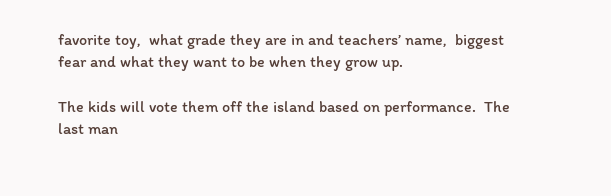favorite toy,  what grade they are in and teachers’ name,  biggest fear and what they want to be when they grow up.

The kids will vote them off the island based on performance.  The last man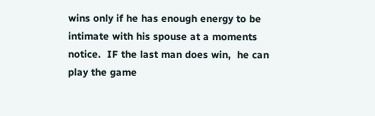wins only if he has enough energy to be intimate with his spouse at a moments notice.  IF the last man does win,  he can play the game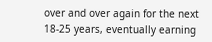over and over again for the next 18-25 years, eventually earning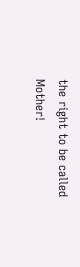the right to be called Mother!